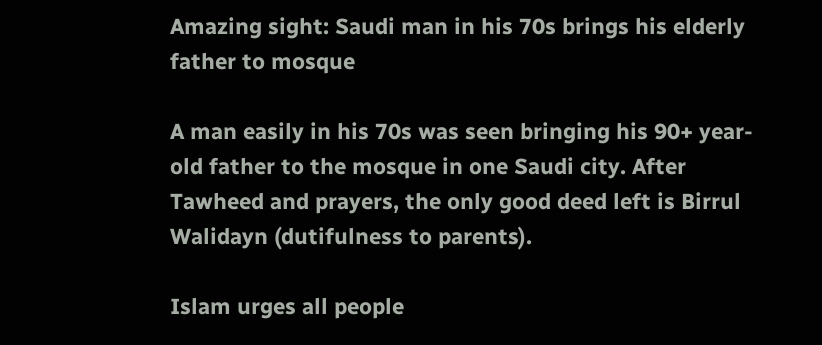Amazing sight: Saudi man in his 70s brings his elderly father to mosque

A man easily in his 70s was seen bringing his 90+ year-old father to the mosque in one Saudi city. After Tawheed and prayers, the only good deed left is Birrul Walidayn (dutifulness to parents).

Islam urges all people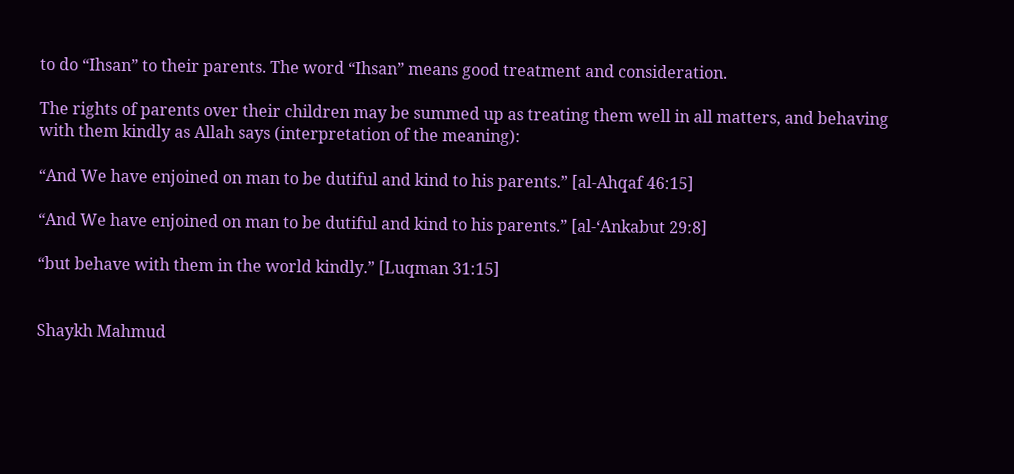to do “Ihsan” to their parents. The word “Ihsan” means good treatment and consideration.

The rights of parents over their children may be summed up as treating them well in all matters, and behaving with them kindly as Allah says (interpretation of the meaning):

“And We have enjoined on man to be dutiful and kind to his parents.” [al-Ahqaf 46:15]

“And We have enjoined on man to be dutiful and kind to his parents.” [al-‘Ankabut 29:8]

“but behave with them in the world kindly.” [Luqman 31:15]


Shaykh Mahmud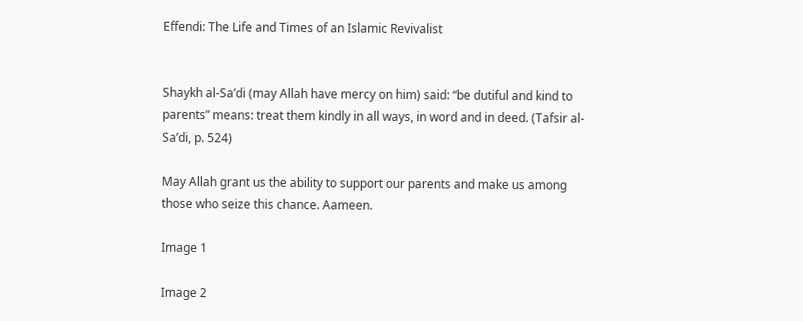Effendi: The Life and Times of an Islamic Revivalist


Shaykh al-Sa’di (may Allah have mercy on him) said: “be dutiful and kind to parents” means: treat them kindly in all ways, in word and in deed. (Tafsir al-Sa’di, p. 524)

May Allah grant us the ability to support our parents and make us among those who seize this chance. Aameen.

Image 1

Image 2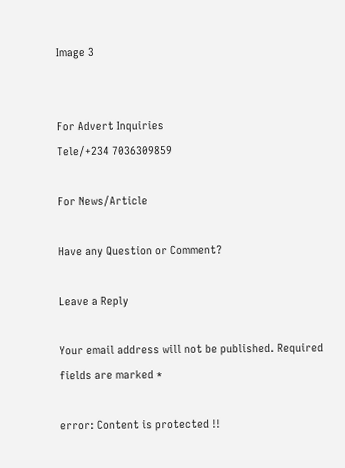Image 3


For Advert Inquiries
Tele/+234 7036309859

For News/Article

Have any Question or Comment?

Leave a Reply

Your email address will not be published. Required fields are marked *

error: Content is protected !!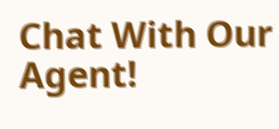Chat With Our Agent!